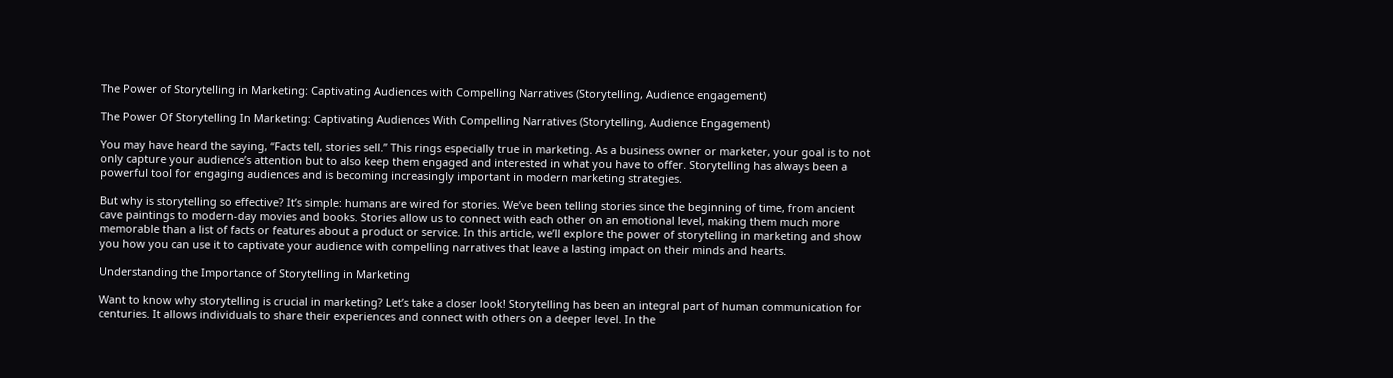The Power of Storytelling in Marketing: Captivating Audiences with Compelling Narratives (Storytelling, Audience engagement)

The Power Of Storytelling In Marketing: Captivating Audiences With Compelling Narratives (Storytelling, Audience Engagement)

You may have heard the saying, “Facts tell, stories sell.” This rings especially true in marketing. As a business owner or marketer, your goal is to not only capture your audience’s attention but to also keep them engaged and interested in what you have to offer. Storytelling has always been a powerful tool for engaging audiences and is becoming increasingly important in modern marketing strategies.

But why is storytelling so effective? It’s simple: humans are wired for stories. We’ve been telling stories since the beginning of time, from ancient cave paintings to modern-day movies and books. Stories allow us to connect with each other on an emotional level, making them much more memorable than a list of facts or features about a product or service. In this article, we’ll explore the power of storytelling in marketing and show you how you can use it to captivate your audience with compelling narratives that leave a lasting impact on their minds and hearts.

Understanding the Importance of Storytelling in Marketing

Want to know why storytelling is crucial in marketing? Let’s take a closer look! Storytelling has been an integral part of human communication for centuries. It allows individuals to share their experiences and connect with others on a deeper level. In the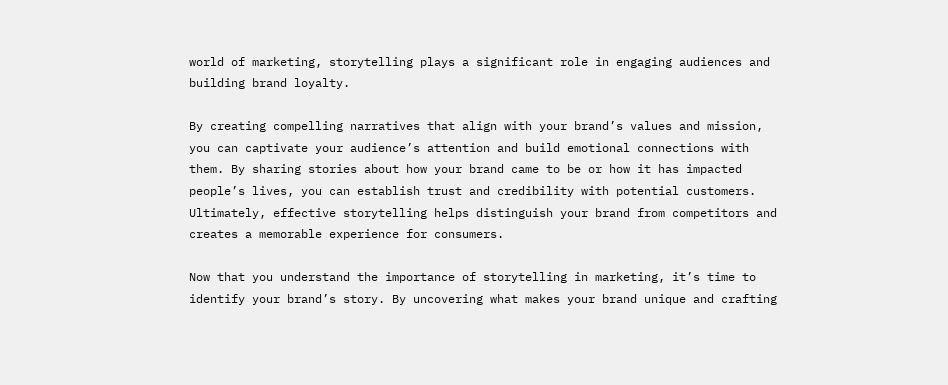world of marketing, storytelling plays a significant role in engaging audiences and building brand loyalty.

By creating compelling narratives that align with your brand’s values and mission, you can captivate your audience’s attention and build emotional connections with them. By sharing stories about how your brand came to be or how it has impacted people’s lives, you can establish trust and credibility with potential customers. Ultimately, effective storytelling helps distinguish your brand from competitors and creates a memorable experience for consumers.

Now that you understand the importance of storytelling in marketing, it’s time to identify your brand’s story. By uncovering what makes your brand unique and crafting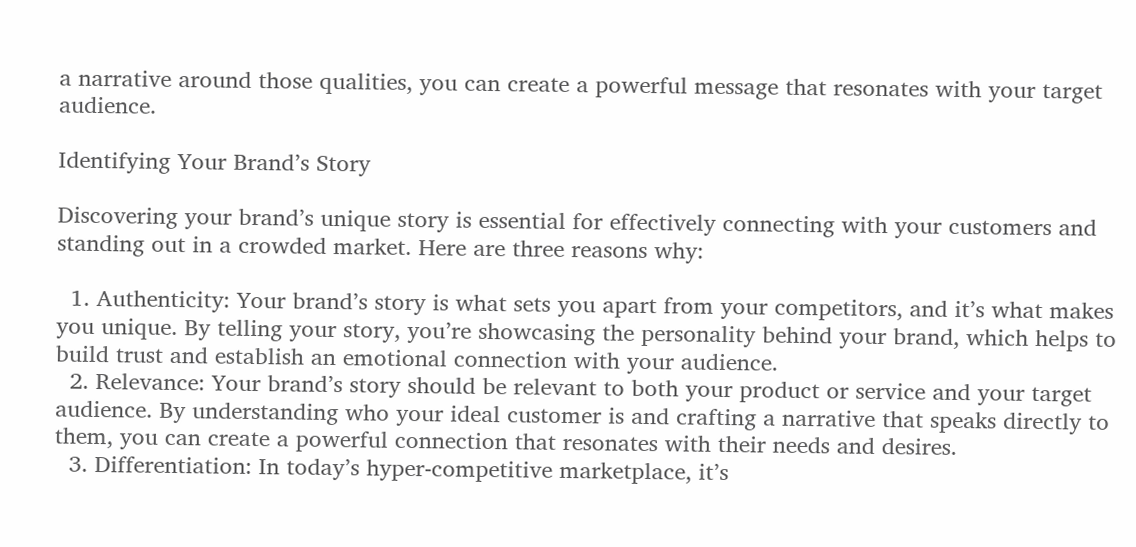a narrative around those qualities, you can create a powerful message that resonates with your target audience.

Identifying Your Brand’s Story

Discovering your brand’s unique story is essential for effectively connecting with your customers and standing out in a crowded market. Here are three reasons why:

  1. Authenticity: Your brand’s story is what sets you apart from your competitors, and it’s what makes you unique. By telling your story, you’re showcasing the personality behind your brand, which helps to build trust and establish an emotional connection with your audience.
  2. Relevance: Your brand’s story should be relevant to both your product or service and your target audience. By understanding who your ideal customer is and crafting a narrative that speaks directly to them, you can create a powerful connection that resonates with their needs and desires.
  3. Differentiation: In today’s hyper-competitive marketplace, it’s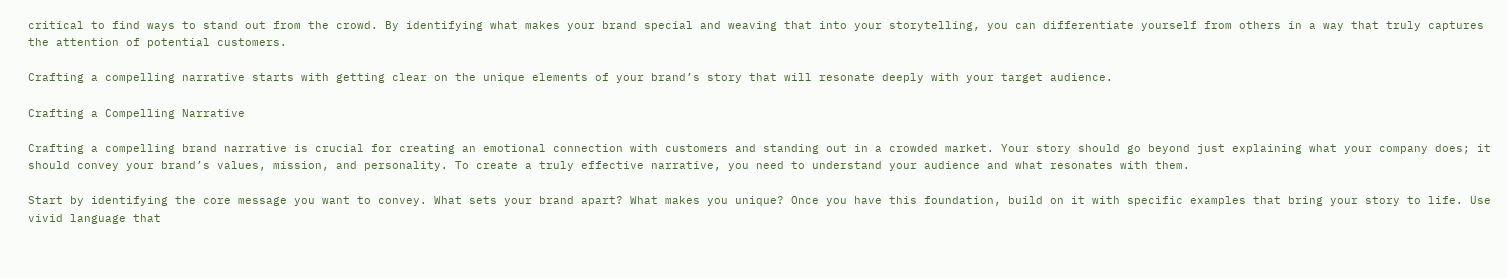critical to find ways to stand out from the crowd. By identifying what makes your brand special and weaving that into your storytelling, you can differentiate yourself from others in a way that truly captures the attention of potential customers.

Crafting a compelling narrative starts with getting clear on the unique elements of your brand’s story that will resonate deeply with your target audience.

Crafting a Compelling Narrative

Crafting a compelling brand narrative is crucial for creating an emotional connection with customers and standing out in a crowded market. Your story should go beyond just explaining what your company does; it should convey your brand’s values, mission, and personality. To create a truly effective narrative, you need to understand your audience and what resonates with them.

Start by identifying the core message you want to convey. What sets your brand apart? What makes you unique? Once you have this foundation, build on it with specific examples that bring your story to life. Use vivid language that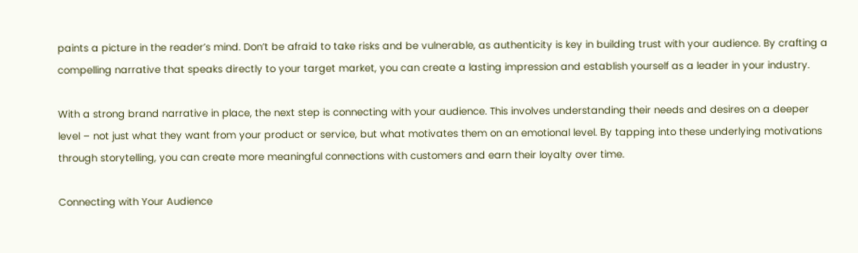paints a picture in the reader’s mind. Don’t be afraid to take risks and be vulnerable, as authenticity is key in building trust with your audience. By crafting a compelling narrative that speaks directly to your target market, you can create a lasting impression and establish yourself as a leader in your industry.

With a strong brand narrative in place, the next step is connecting with your audience. This involves understanding their needs and desires on a deeper level – not just what they want from your product or service, but what motivates them on an emotional level. By tapping into these underlying motivations through storytelling, you can create more meaningful connections with customers and earn their loyalty over time.

Connecting with Your Audience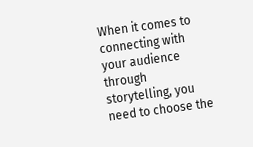When it comes to connecting with your audience through storytelling, you need to choose the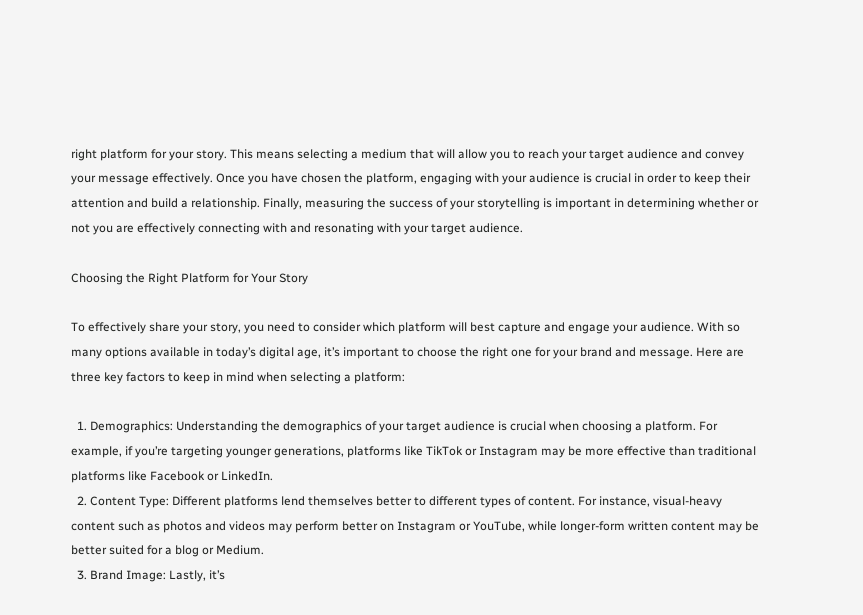right platform for your story. This means selecting a medium that will allow you to reach your target audience and convey your message effectively. Once you have chosen the platform, engaging with your audience is crucial in order to keep their attention and build a relationship. Finally, measuring the success of your storytelling is important in determining whether or not you are effectively connecting with and resonating with your target audience.

Choosing the Right Platform for Your Story

To effectively share your story, you need to consider which platform will best capture and engage your audience. With so many options available in today’s digital age, it’s important to choose the right one for your brand and message. Here are three key factors to keep in mind when selecting a platform:

  1. Demographics: Understanding the demographics of your target audience is crucial when choosing a platform. For example, if you’re targeting younger generations, platforms like TikTok or Instagram may be more effective than traditional platforms like Facebook or LinkedIn.
  2. Content Type: Different platforms lend themselves better to different types of content. For instance, visual-heavy content such as photos and videos may perform better on Instagram or YouTube, while longer-form written content may be better suited for a blog or Medium.
  3. Brand Image: Lastly, it’s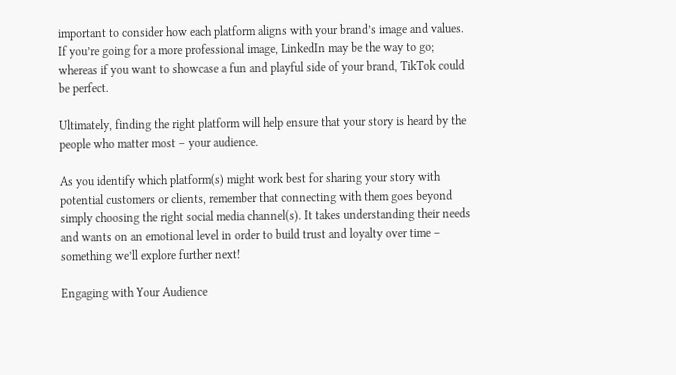important to consider how each platform aligns with your brand’s image and values. If you’re going for a more professional image, LinkedIn may be the way to go; whereas if you want to showcase a fun and playful side of your brand, TikTok could be perfect.

Ultimately, finding the right platform will help ensure that your story is heard by the people who matter most – your audience.

As you identify which platform(s) might work best for sharing your story with potential customers or clients, remember that connecting with them goes beyond simply choosing the right social media channel(s). It takes understanding their needs and wants on an emotional level in order to build trust and loyalty over time – something we’ll explore further next!

Engaging with Your Audience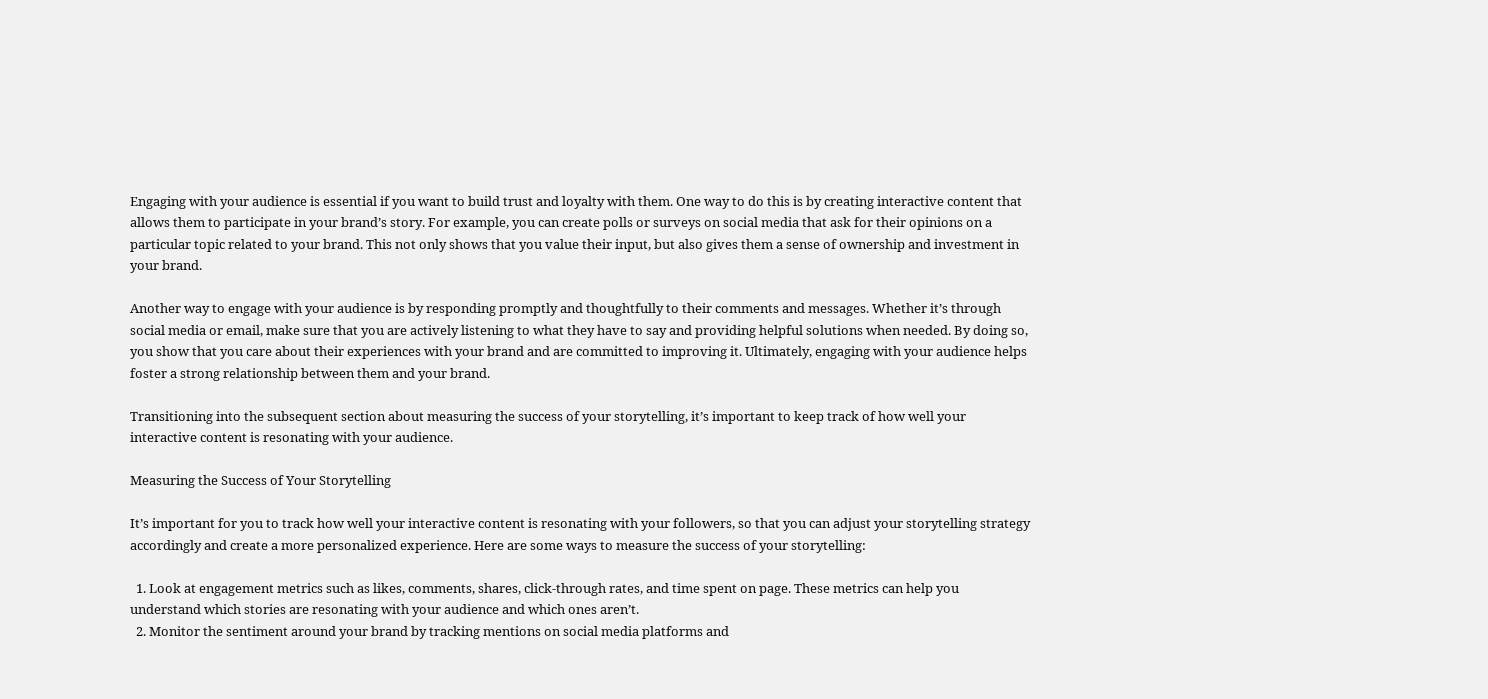Engaging with your audience is essential if you want to build trust and loyalty with them. One way to do this is by creating interactive content that allows them to participate in your brand’s story. For example, you can create polls or surveys on social media that ask for their opinions on a particular topic related to your brand. This not only shows that you value their input, but also gives them a sense of ownership and investment in your brand.

Another way to engage with your audience is by responding promptly and thoughtfully to their comments and messages. Whether it’s through social media or email, make sure that you are actively listening to what they have to say and providing helpful solutions when needed. By doing so, you show that you care about their experiences with your brand and are committed to improving it. Ultimately, engaging with your audience helps foster a strong relationship between them and your brand.

Transitioning into the subsequent section about measuring the success of your storytelling, it’s important to keep track of how well your interactive content is resonating with your audience.

Measuring the Success of Your Storytelling

It’s important for you to track how well your interactive content is resonating with your followers, so that you can adjust your storytelling strategy accordingly and create a more personalized experience. Here are some ways to measure the success of your storytelling:

  1. Look at engagement metrics such as likes, comments, shares, click-through rates, and time spent on page. These metrics can help you understand which stories are resonating with your audience and which ones aren’t.
  2. Monitor the sentiment around your brand by tracking mentions on social media platforms and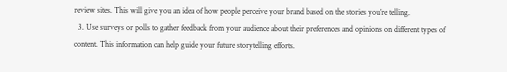review sites. This will give you an idea of how people perceive your brand based on the stories you’re telling.
  3. Use surveys or polls to gather feedback from your audience about their preferences and opinions on different types of content. This information can help guide your future storytelling efforts.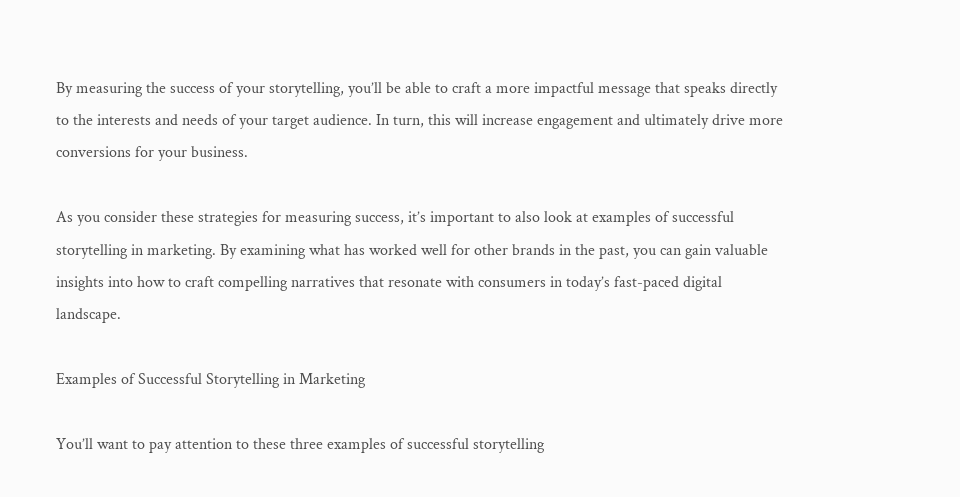By measuring the success of your storytelling, you’ll be able to craft a more impactful message that speaks directly to the interests and needs of your target audience. In turn, this will increase engagement and ultimately drive more conversions for your business.

As you consider these strategies for measuring success, it’s important to also look at examples of successful storytelling in marketing. By examining what has worked well for other brands in the past, you can gain valuable insights into how to craft compelling narratives that resonate with consumers in today’s fast-paced digital landscape.

Examples of Successful Storytelling in Marketing

You’ll want to pay attention to these three examples of successful storytelling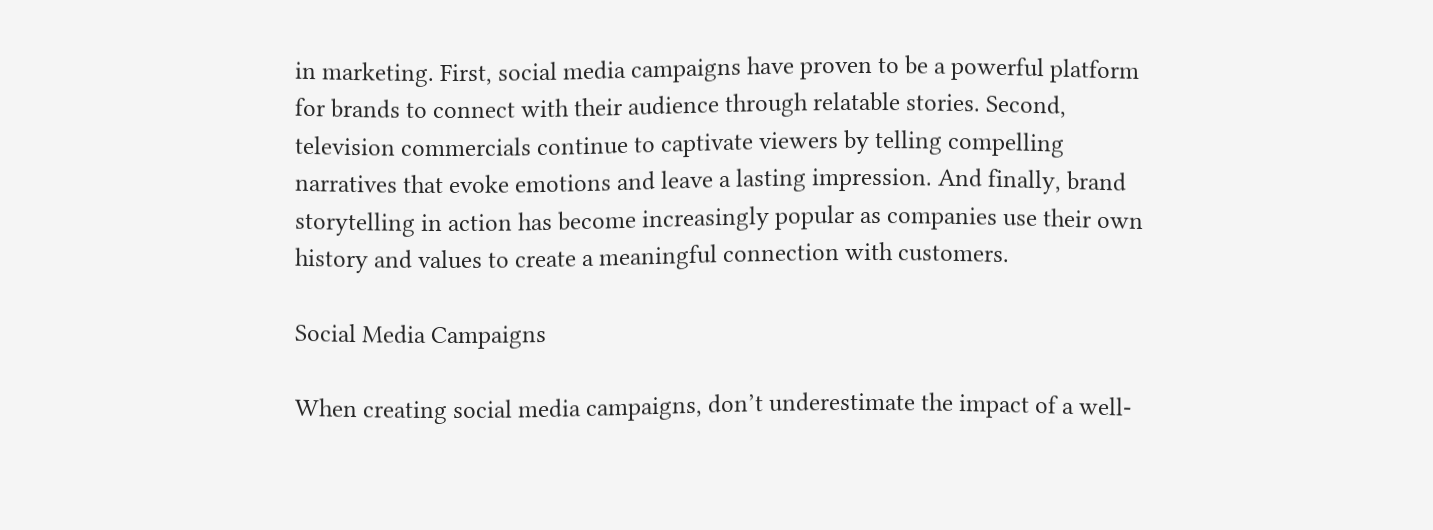in marketing. First, social media campaigns have proven to be a powerful platform for brands to connect with their audience through relatable stories. Second, television commercials continue to captivate viewers by telling compelling narratives that evoke emotions and leave a lasting impression. And finally, brand storytelling in action has become increasingly popular as companies use their own history and values to create a meaningful connection with customers.

Social Media Campaigns

When creating social media campaigns, don’t underestimate the impact of a well-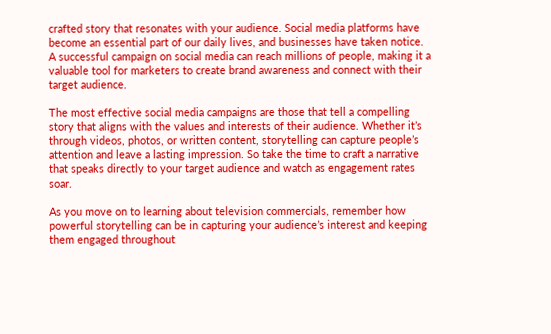crafted story that resonates with your audience. Social media platforms have become an essential part of our daily lives, and businesses have taken notice. A successful campaign on social media can reach millions of people, making it a valuable tool for marketers to create brand awareness and connect with their target audience.

The most effective social media campaigns are those that tell a compelling story that aligns with the values and interests of their audience. Whether it’s through videos, photos, or written content, storytelling can capture people’s attention and leave a lasting impression. So take the time to craft a narrative that speaks directly to your target audience and watch as engagement rates soar.

As you move on to learning about television commercials, remember how powerful storytelling can be in capturing your audience’s interest and keeping them engaged throughout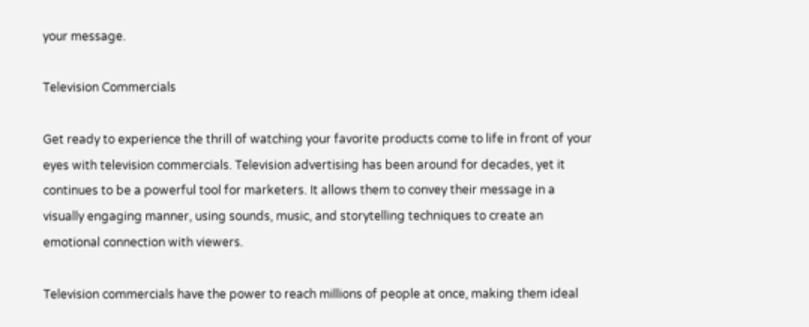your message.

Television Commercials

Get ready to experience the thrill of watching your favorite products come to life in front of your eyes with television commercials. Television advertising has been around for decades, yet it continues to be a powerful tool for marketers. It allows them to convey their message in a visually engaging manner, using sounds, music, and storytelling techniques to create an emotional connection with viewers.

Television commercials have the power to reach millions of people at once, making them ideal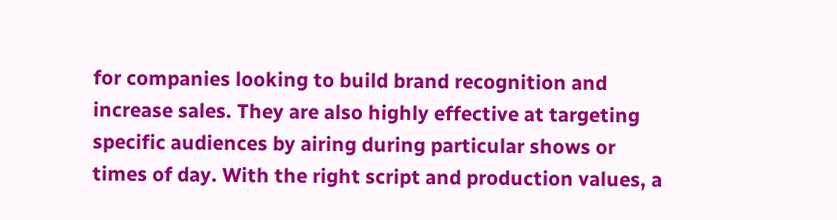for companies looking to build brand recognition and increase sales. They are also highly effective at targeting specific audiences by airing during particular shows or times of day. With the right script and production values, a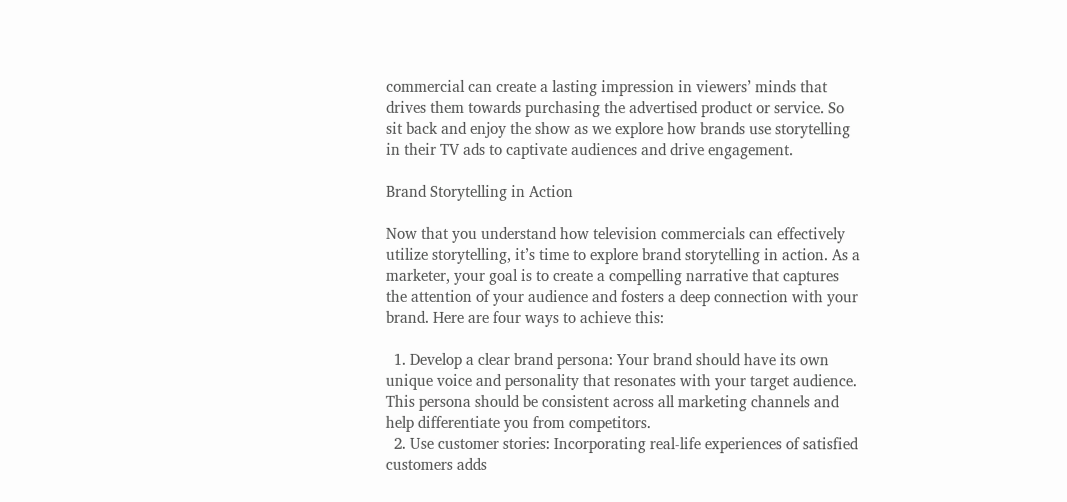commercial can create a lasting impression in viewers’ minds that drives them towards purchasing the advertised product or service. So sit back and enjoy the show as we explore how brands use storytelling in their TV ads to captivate audiences and drive engagement.

Brand Storytelling in Action

Now that you understand how television commercials can effectively utilize storytelling, it’s time to explore brand storytelling in action. As a marketer, your goal is to create a compelling narrative that captures the attention of your audience and fosters a deep connection with your brand. Here are four ways to achieve this:

  1. Develop a clear brand persona: Your brand should have its own unique voice and personality that resonates with your target audience. This persona should be consistent across all marketing channels and help differentiate you from competitors.
  2. Use customer stories: Incorporating real-life experiences of satisfied customers adds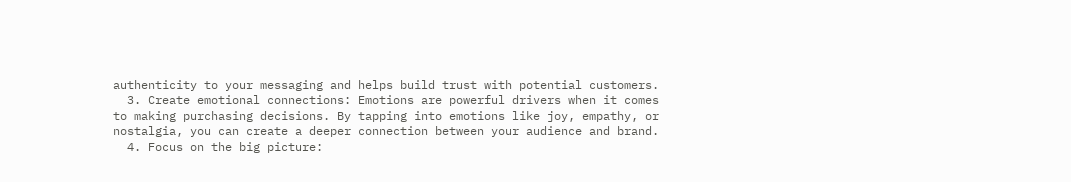authenticity to your messaging and helps build trust with potential customers.
  3. Create emotional connections: Emotions are powerful drivers when it comes to making purchasing decisions. By tapping into emotions like joy, empathy, or nostalgia, you can create a deeper connection between your audience and brand.
  4. Focus on the big picture: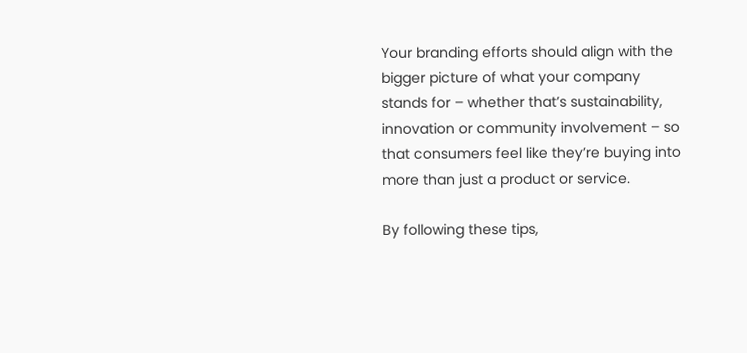Your branding efforts should align with the bigger picture of what your company stands for – whether that’s sustainability, innovation or community involvement – so that consumers feel like they’re buying into more than just a product or service.

By following these tips,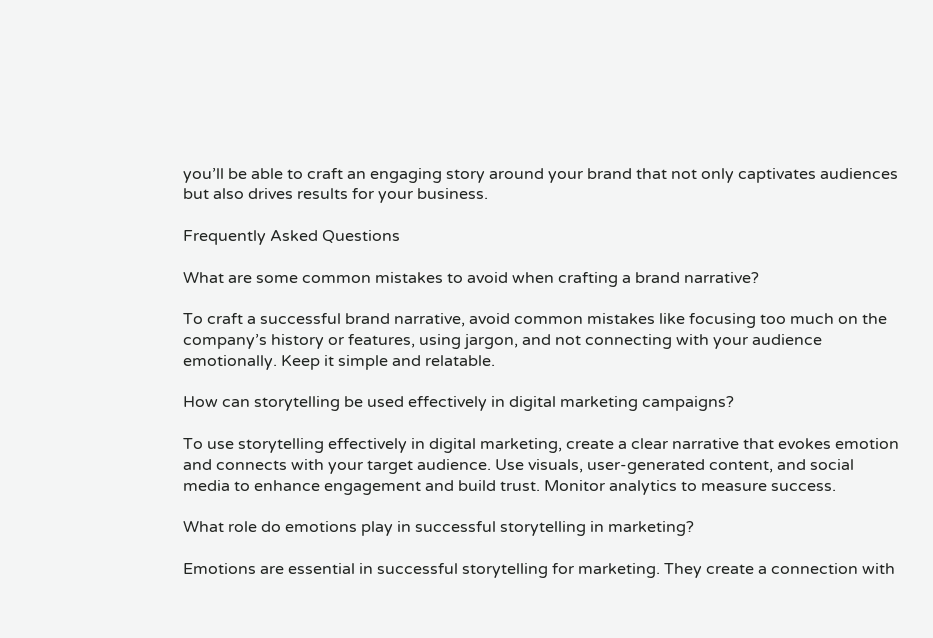you’ll be able to craft an engaging story around your brand that not only captivates audiences but also drives results for your business.

Frequently Asked Questions

What are some common mistakes to avoid when crafting a brand narrative?

To craft a successful brand narrative, avoid common mistakes like focusing too much on the company’s history or features, using jargon, and not connecting with your audience emotionally. Keep it simple and relatable.

How can storytelling be used effectively in digital marketing campaigns?

To use storytelling effectively in digital marketing, create a clear narrative that evokes emotion and connects with your target audience. Use visuals, user-generated content, and social media to enhance engagement and build trust. Monitor analytics to measure success.

What role do emotions play in successful storytelling in marketing?

Emotions are essential in successful storytelling for marketing. They create a connection with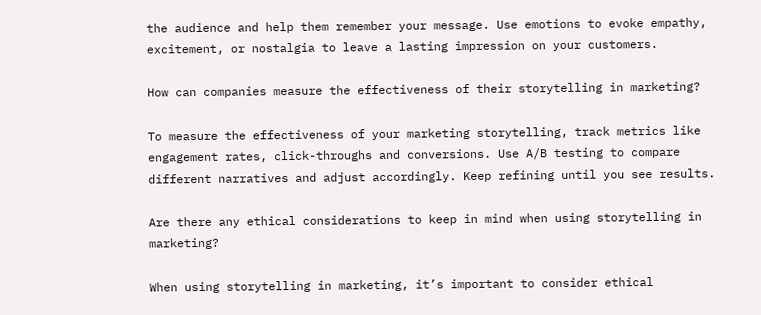the audience and help them remember your message. Use emotions to evoke empathy, excitement, or nostalgia to leave a lasting impression on your customers.

How can companies measure the effectiveness of their storytelling in marketing?

To measure the effectiveness of your marketing storytelling, track metrics like engagement rates, click-throughs and conversions. Use A/B testing to compare different narratives and adjust accordingly. Keep refining until you see results.

Are there any ethical considerations to keep in mind when using storytelling in marketing?

When using storytelling in marketing, it’s important to consider ethical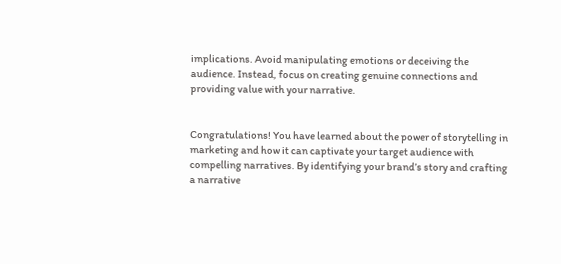implications. Avoid manipulating emotions or deceiving the audience. Instead, focus on creating genuine connections and providing value with your narrative.


Congratulations! You have learned about the power of storytelling in marketing and how it can captivate your target audience with compelling narratives. By identifying your brand’s story and crafting a narrative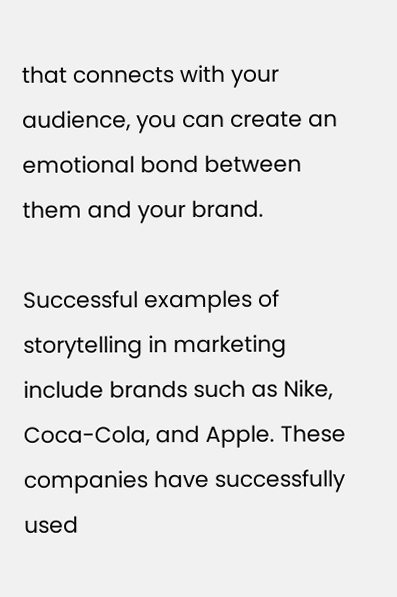that connects with your audience, you can create an emotional bond between them and your brand.

Successful examples of storytelling in marketing include brands such as Nike, Coca-Cola, and Apple. These companies have successfully used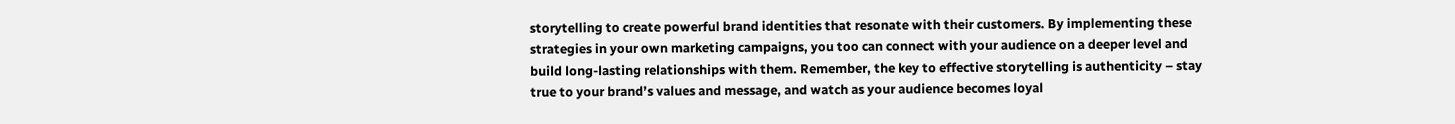storytelling to create powerful brand identities that resonate with their customers. By implementing these strategies in your own marketing campaigns, you too can connect with your audience on a deeper level and build long-lasting relationships with them. Remember, the key to effective storytelling is authenticity – stay true to your brand’s values and message, and watch as your audience becomes loyal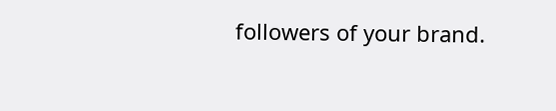followers of your brand.